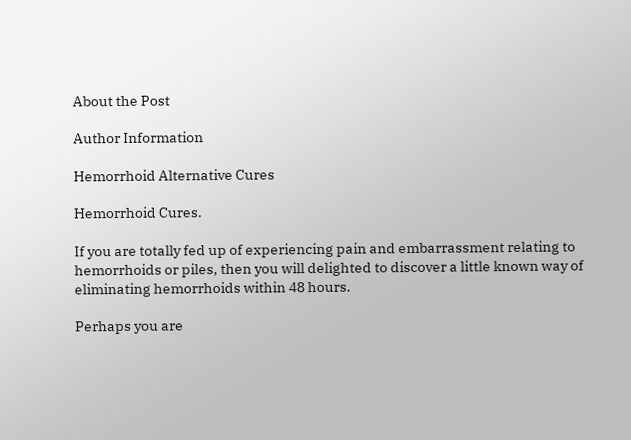About the Post

Author Information

Hemorrhoid Alternative Cures

Hemorrhoid Cures.

If you are totally fed up of experiencing pain and embarrassment relating to hemorrhoids or piles, then you will delighted to discover a little known way of eliminating hemorrhoids within 48 hours.

Perhaps you are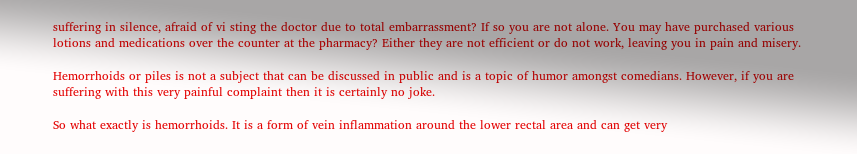suffering in silence, afraid of vi sting the doctor due to total embarrassment? If so you are not alone. You may have purchased various lotions and medications over the counter at the pharmacy? Either they are not efficient or do not work, leaving you in pain and misery.

Hemorrhoids or piles is not a subject that can be discussed in public and is a topic of humor amongst comedians. However, if you are suffering with this very painful complaint then it is certainly no joke.

So what exactly is hemorrhoids. It is a form of vein inflammation around the lower rectal area and can get very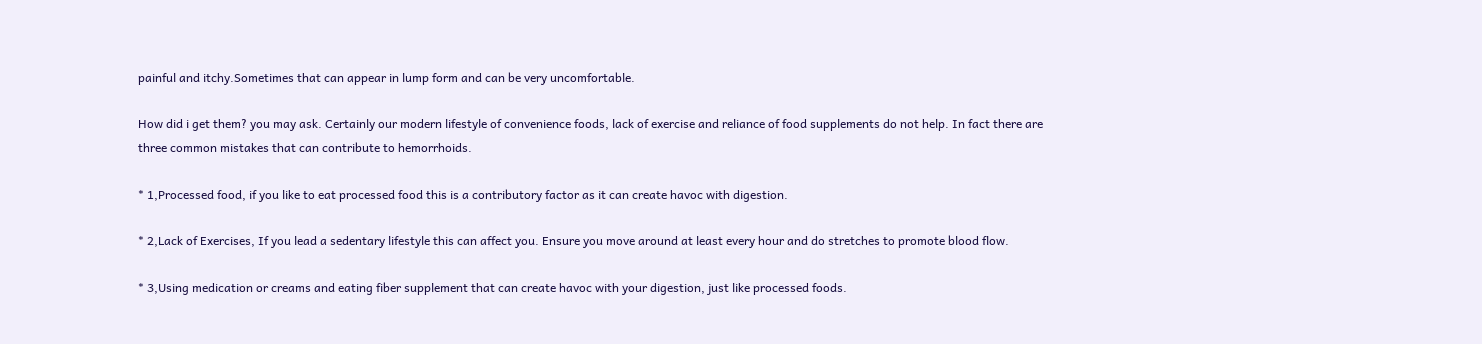painful and itchy.Sometimes that can appear in lump form and can be very uncomfortable.

How did i get them? you may ask. Certainly our modern lifestyle of convenience foods, lack of exercise and reliance of food supplements do not help. In fact there are three common mistakes that can contribute to hemorrhoids.

* 1,Processed food, if you like to eat processed food this is a contributory factor as it can create havoc with digestion.

* 2,Lack of Exercises, If you lead a sedentary lifestyle this can affect you. Ensure you move around at least every hour and do stretches to promote blood flow.

* 3,Using medication or creams and eating fiber supplement that can create havoc with your digestion, just like processed foods.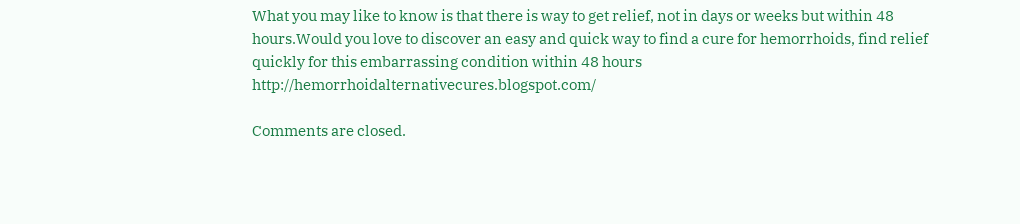What you may like to know is that there is way to get relief, not in days or weeks but within 48 hours.Would you love to discover an easy and quick way to find a cure for hemorrhoids, find relief quickly for this embarrassing condition within 48 hours http://hemorrhoidalternativecures.blogspot.com/

Comments are closed.